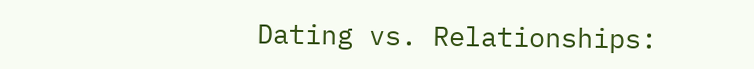Dating vs. Relationships: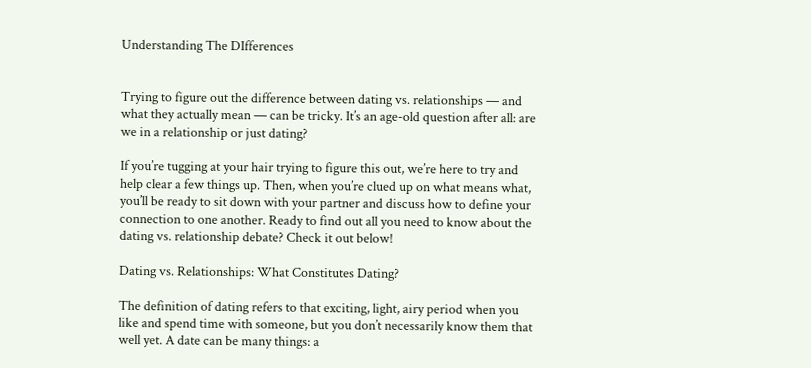Understanding The DIfferences


Trying to figure out the difference between dating vs. relationships — and what they actually mean — can be tricky. It’s an age-old question after all: are we in a relationship or just dating?

If you’re tugging at your hair trying to figure this out, we’re here to try and help clear a few things up. Then, when you’re clued up on what means what, you’ll be ready to sit down with your partner and discuss how to define your connection to one another. Ready to find out all you need to know about the dating vs. relationship debate? Check it out below!

Dating vs. Relationships: What Constitutes Dating?

The definition of dating refers to that exciting, light, airy period when you like and spend time with someone, but you don’t necessarily know them that well yet. A date can be many things: a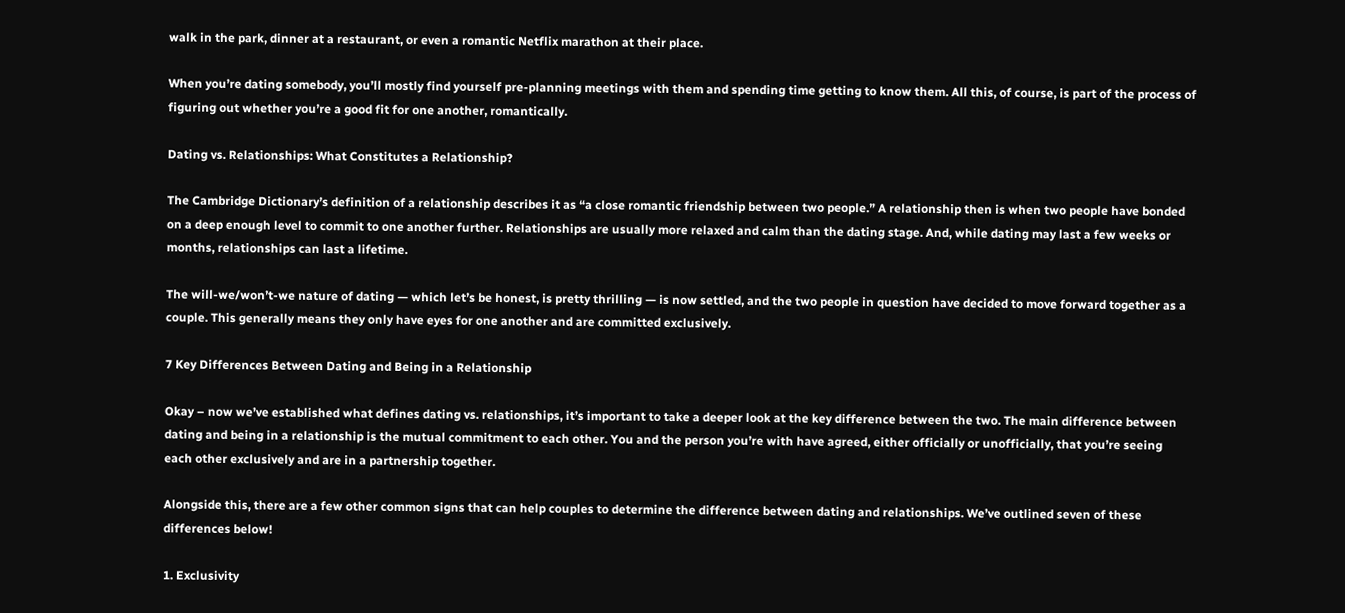walk in the park, dinner at a restaurant, or even a romantic Netflix marathon at their place.

When you’re dating somebody, you’ll mostly find yourself pre-planning meetings with them and spending time getting to know them. All this, of course, is part of the process of figuring out whether you’re a good fit for one another, romantically.

Dating vs. Relationships: What Constitutes a Relationship?

The Cambridge Dictionary’s definition of a relationship describes it as “a close romantic friendship between two people.” A relationship then is when two people have bonded on a deep enough level to commit to one another further. Relationships are usually more relaxed and calm than the dating stage. And, while dating may last a few weeks or months, relationships can last a lifetime.

The will-we/won’t-we nature of dating — which let’s be honest, is pretty thrilling — is now settled, and the two people in question have decided to move forward together as a couple. This generally means they only have eyes for one another and are committed exclusively.

7 Key Differences Between Dating and Being in a Relationship

Okay – now we’ve established what defines dating vs. relationships, it’s important to take a deeper look at the key difference between the two. The main difference between dating and being in a relationship is the mutual commitment to each other. You and the person you’re with have agreed, either officially or unofficially, that you’re seeing each other exclusively and are in a partnership together.

Alongside this, there are a few other common signs that can help couples to determine the difference between dating and relationships. We’ve outlined seven of these differences below!

1. Exclusivity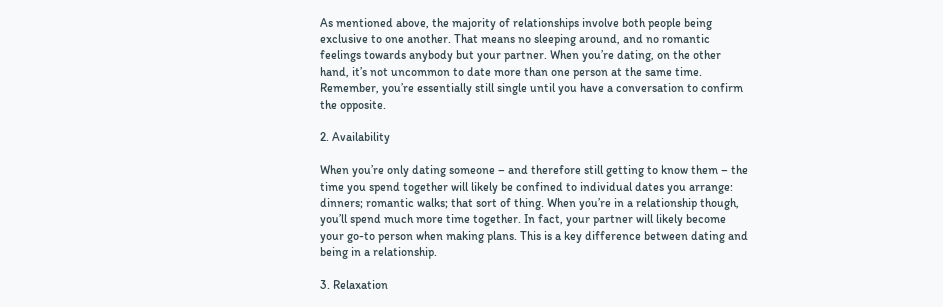As mentioned above, the majority of relationships involve both people being exclusive to one another. That means no sleeping around, and no romantic feelings towards anybody but your partner. When you’re dating, on the other hand, it’s not uncommon to date more than one person at the same time. Remember, you’re essentially still single until you have a conversation to confirm the opposite.

2. Availability

When you’re only dating someone – and therefore still getting to know them – the time you spend together will likely be confined to individual dates you arrange: dinners; romantic walks; that sort of thing. When you’re in a relationship though, you’ll spend much more time together. In fact, your partner will likely become your go-to person when making plans. This is a key difference between dating and being in a relationship.

3. Relaxation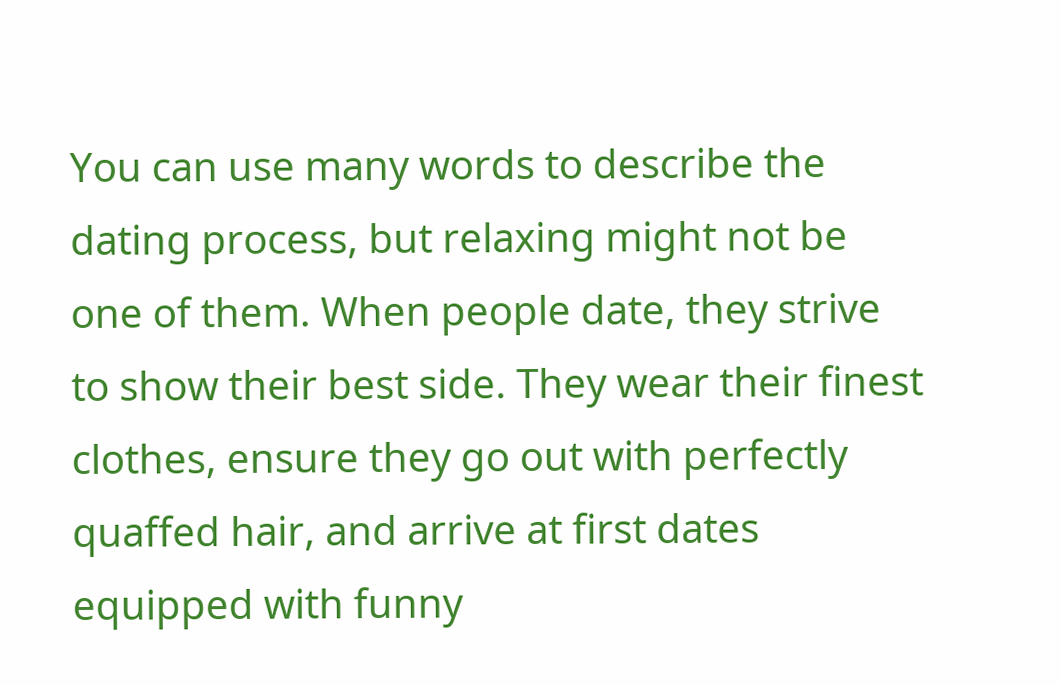You can use many words to describe the dating process, but relaxing might not be one of them. When people date, they strive to show their best side. They wear their finest clothes, ensure they go out with perfectly quaffed hair, and arrive at first dates equipped with funny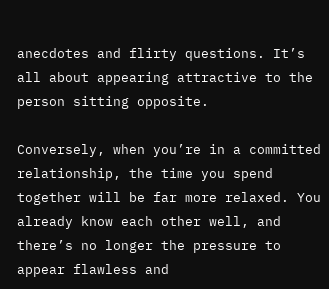anecdotes and flirty questions. It’s all about appearing attractive to the person sitting opposite.

Conversely, when you’re in a committed relationship, the time you spend together will be far more relaxed. You already know each other well, and there’s no longer the pressure to appear flawless and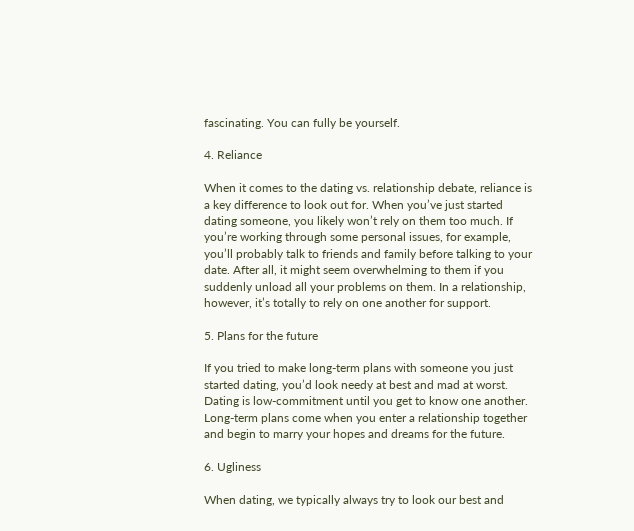fascinating. You can fully be yourself.

4. Reliance

When it comes to the dating vs. relationship debate, reliance is a key difference to look out for. When you’ve just started dating someone, you likely won’t rely on them too much. If you’re working through some personal issues, for example, you’ll probably talk to friends and family before talking to your date. After all, it might seem overwhelming to them if you suddenly unload all your problems on them. In a relationship, however, it’s totally to rely on one another for support.

5. Plans for the future

If you tried to make long-term plans with someone you just started dating, you’d look needy at best and mad at worst. Dating is low-commitment until you get to know one another. Long-term plans come when you enter a relationship together and begin to marry your hopes and dreams for the future.

6. Ugliness

When dating, we typically always try to look our best and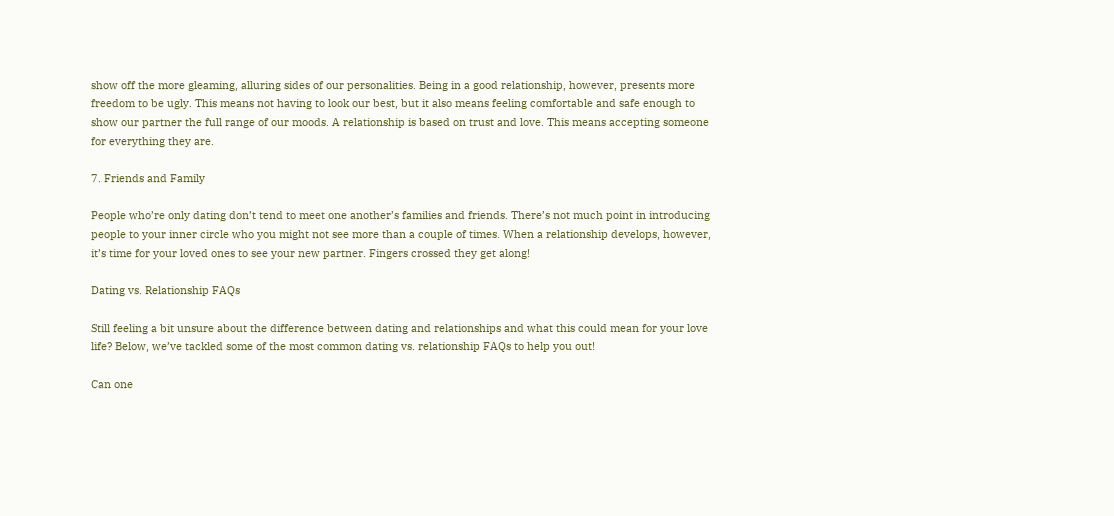show off the more gleaming, alluring sides of our personalities. Being in a good relationship, however, presents more freedom to be ugly. This means not having to look our best, but it also means feeling comfortable and safe enough to show our partner the full range of our moods. A relationship is based on trust and love. This means accepting someone for everything they are.

7. Friends and Family

People who’re only dating don’t tend to meet one another’s families and friends. There’s not much point in introducing people to your inner circle who you might not see more than a couple of times. When a relationship develops, however, it’s time for your loved ones to see your new partner. Fingers crossed they get along!

Dating vs. Relationship FAQs

Still feeling a bit unsure about the difference between dating and relationships and what this could mean for your love life? Below, we’ve tackled some of the most common dating vs. relationship FAQs to help you out!

Can one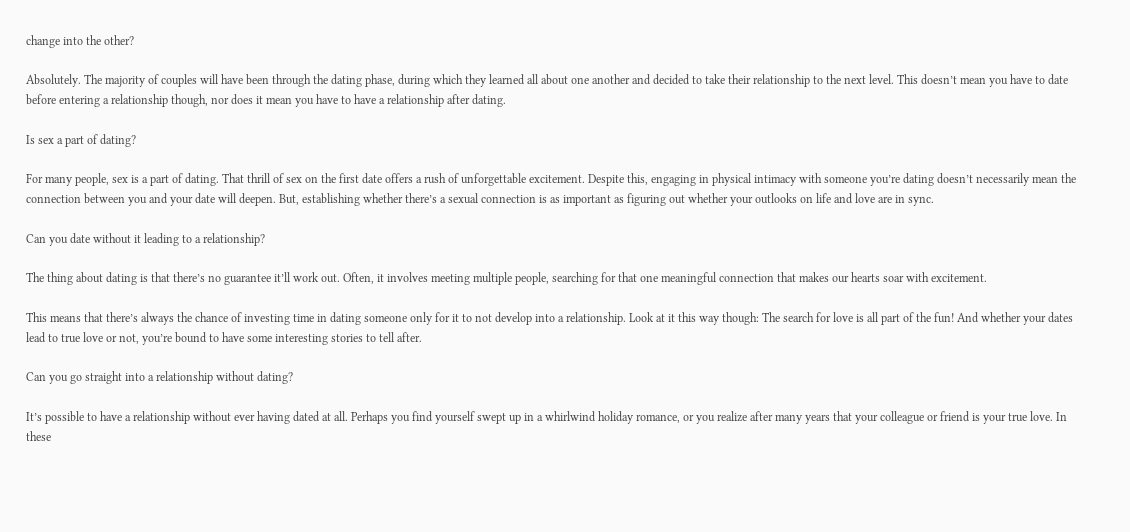change into the other?

Absolutely. The majority of couples will have been through the dating phase, during which they learned all about one another and decided to take their relationship to the next level. This doesn’t mean you have to date before entering a relationship though, nor does it mean you have to have a relationship after dating.

Is sex a part of dating?

For many people, sex is a part of dating. That thrill of sex on the first date offers a rush of unforgettable excitement. Despite this, engaging in physical intimacy with someone you’re dating doesn’t necessarily mean the connection between you and your date will deepen. But, establishing whether there’s a sexual connection is as important as figuring out whether your outlooks on life and love are in sync.

Can you date without it leading to a relationship?

The thing about dating is that there’s no guarantee it’ll work out. Often, it involves meeting multiple people, searching for that one meaningful connection that makes our hearts soar with excitement.

This means that there’s always the chance of investing time in dating someone only for it to not develop into a relationship. Look at it this way though: The search for love is all part of the fun! And whether your dates lead to true love or not, you’re bound to have some interesting stories to tell after.

Can you go straight into a relationship without dating?

It’s possible to have a relationship without ever having dated at all. Perhaps you find yourself swept up in a whirlwind holiday romance, or you realize after many years that your colleague or friend is your true love. In these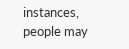instances, people may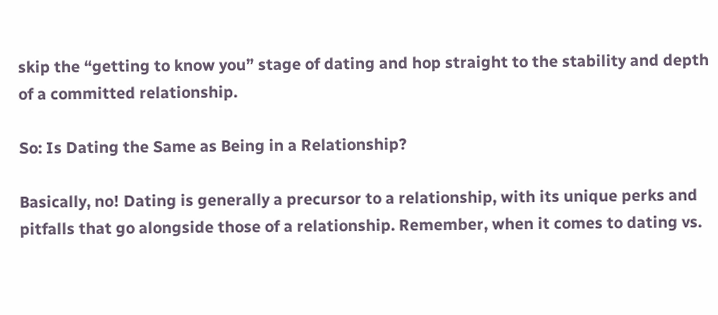skip the “getting to know you” stage of dating and hop straight to the stability and depth of a committed relationship.

So: Is Dating the Same as Being in a Relationship?

Basically, no! Dating is generally a precursor to a relationship, with its unique perks and pitfalls that go alongside those of a relationship. Remember, when it comes to dating vs.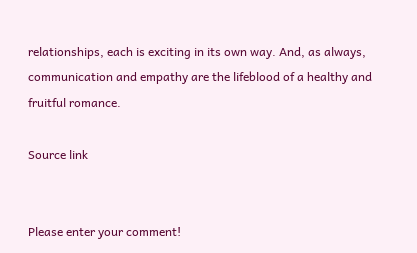relationships, each is exciting in its own way. And, as always, communication and empathy are the lifeblood of a healthy and fruitful romance.

Source link


Please enter your comment!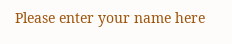Please enter your name here